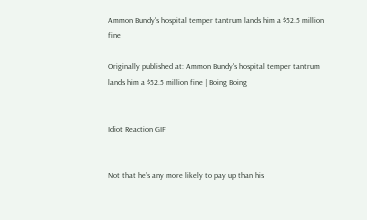Ammon Bundy's hospital temper tantrum lands him a $52.5 million fine

Originally published at: Ammon Bundy's hospital temper tantrum lands him a $52.5 million fine | Boing Boing


Idiot Reaction GIF


Not that he’s any more likely to pay up than his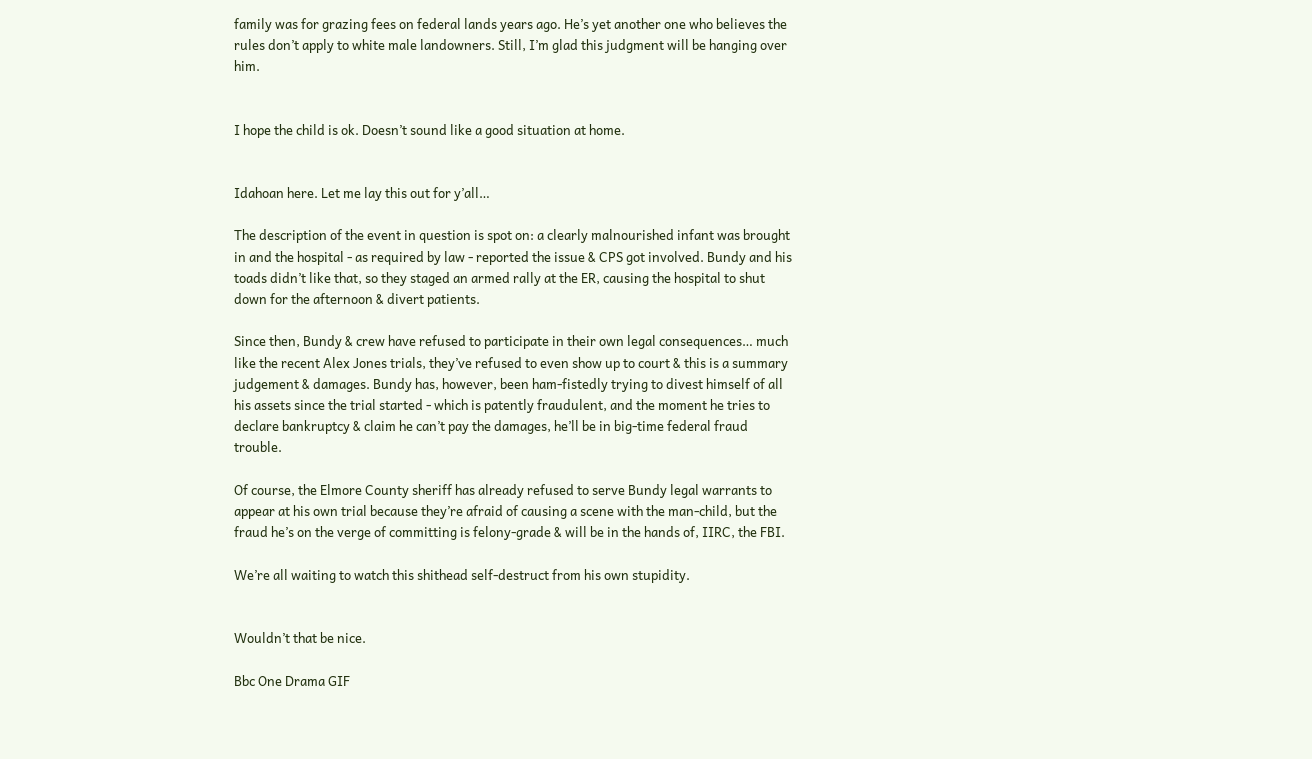family was for grazing fees on federal lands years ago. He’s yet another one who believes the rules don’t apply to white male landowners. Still, I’m glad this judgment will be hanging over him.


I hope the child is ok. Doesn’t sound like a good situation at home.


Idahoan here. Let me lay this out for y’all…

The description of the event in question is spot on: a clearly malnourished infant was brought in and the hospital - as required by law - reported the issue & CPS got involved. Bundy and his toads didn’t like that, so they staged an armed rally at the ER, causing the hospital to shut down for the afternoon & divert patients.

Since then, Bundy & crew have refused to participate in their own legal consequences… much like the recent Alex Jones trials, they’ve refused to even show up to court & this is a summary judgement & damages. Bundy has, however, been ham-fistedly trying to divest himself of all his assets since the trial started - which is patently fraudulent, and the moment he tries to declare bankruptcy & claim he can’t pay the damages, he’ll be in big-time federal fraud trouble.

Of course, the Elmore County sheriff has already refused to serve Bundy legal warrants to appear at his own trial because they’re afraid of causing a scene with the man-child, but the fraud he’s on the verge of committing is felony-grade & will be in the hands of, IIRC, the FBI.

We’re all waiting to watch this shithead self-destruct from his own stupidity.


Wouldn’t that be nice.

Bbc One Drama GIF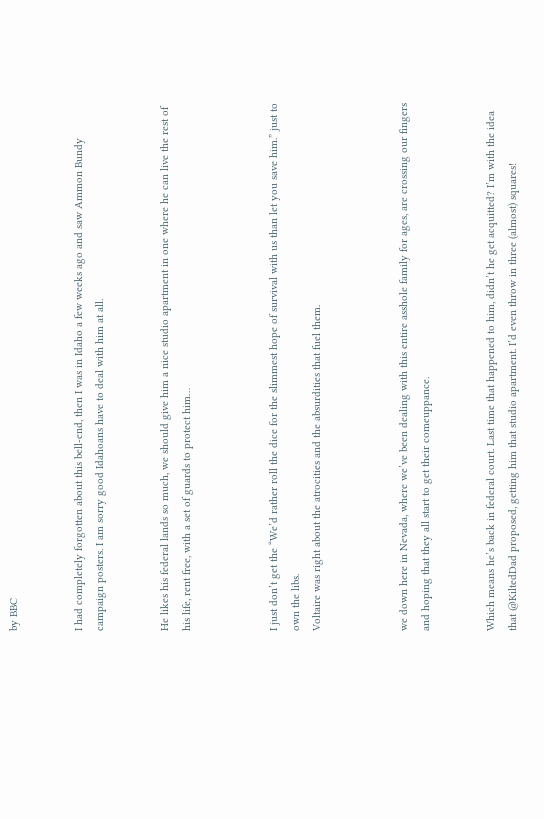by BBC


I had completely forgotten about this bell-end, then I was in Idaho a few weeks ago and saw Ammon Bundy campaign posters. I am sorry good Idahoans have to deal with him at all.


He likes his federal lands so much, we should give him a nice studio apartment in one where he can live the rest of his life, rent free, with a set of guards to protect him…



I just don’t get the “We’d rather roll the dice for the slimmest hope of survival with us than let you save him.” just to own the libs.
Voltaire was right about the atrocities and the absurdities that fuel them.



we down here in Nevada, where we’ve been dealing with this entire asshole family for ages, are crossing our fingers and hoping that they all start to get their comeuppance.


Which means he’s back in federal court. Last time that happened to him, didn’t he get acquitted? I’m with the idea that @KiltedDad proposed, getting him that studio apartment. I’d even throw in three (almost) squares!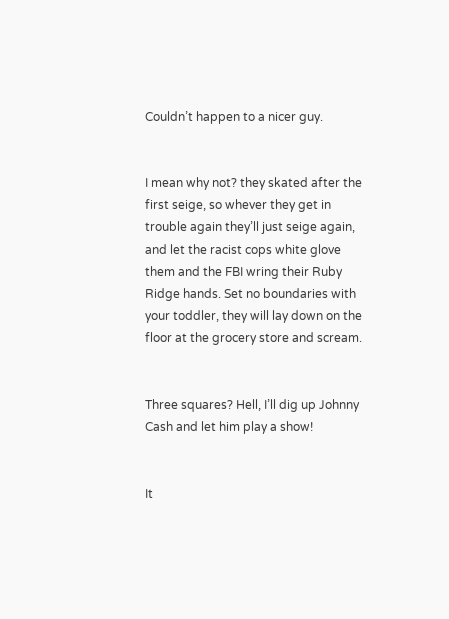Couldn’t happen to a nicer guy.


I mean why not? they skated after the first seige, so whever they get in trouble again they’ll just seige again, and let the racist cops white glove them and the FBI wring their Ruby Ridge hands. Set no boundaries with your toddler, they will lay down on the floor at the grocery store and scream.


Three squares? Hell, I’ll dig up Johnny Cash and let him play a show!


It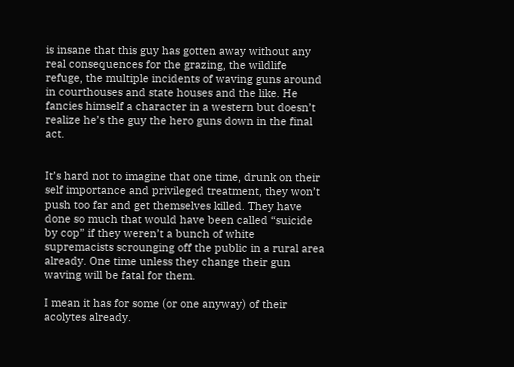is insane that this guy has gotten away without any real consequences for the grazing, the wildlife refuge, the multiple incidents of waving guns around in courthouses and state houses and the like. He fancies himself a character in a western but doesn’t realize he’s the guy the hero guns down in the final act.


It’s hard not to imagine that one time, drunk on their self importance and privileged treatment, they won’t push too far and get themselves killed. They have done so much that would have been called “suicide by cop” if they weren’t a bunch of white supremacists scrounging off the public in a rural area already. One time unless they change their gun waving will be fatal for them.

I mean it has for some (or one anyway) of their acolytes already.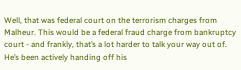Well, that was federal court on the terrorism charges from Malheur. This would be a federal fraud charge from bankruptcy court - and frankly, that’s a lot harder to talk your way out of. He’s been actively handing off his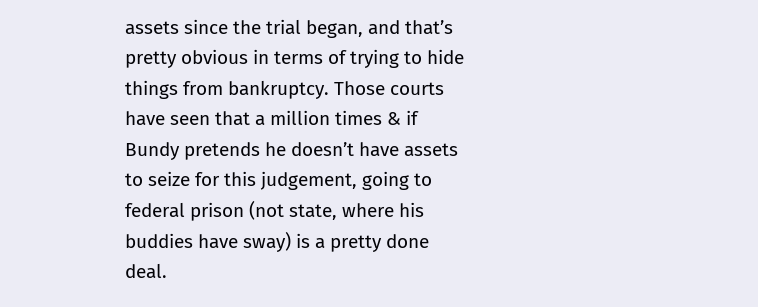assets since the trial began, and that’s pretty obvious in terms of trying to hide things from bankruptcy. Those courts have seen that a million times & if Bundy pretends he doesn’t have assets to seize for this judgement, going to federal prison (not state, where his buddies have sway) is a pretty done deal.